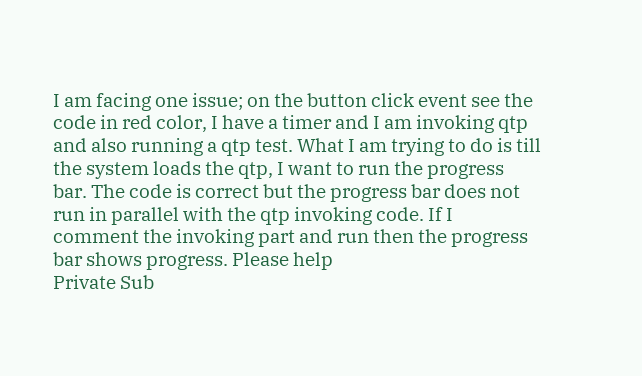I am facing one issue; on the button click event see the code in red color, I have a timer and I am invoking qtp and also running a qtp test. What I am trying to do is till the system loads the qtp, I want to run the progress bar. The code is correct but the progress bar does not run in parallel with the qtp invoking code. If I comment the invoking part and run then the progress bar shows progress. Please help
Private Sub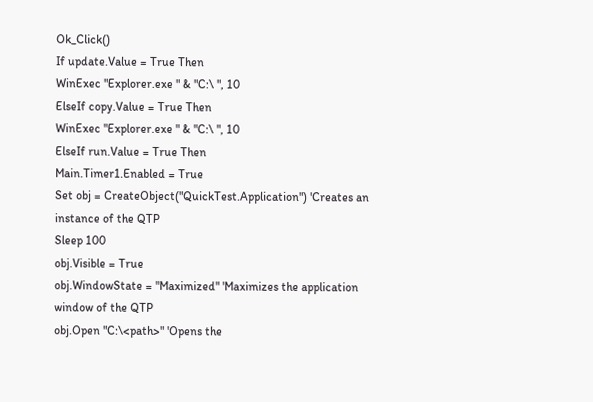Ok_Click()
If update.Value = True Then
WinExec "Explorer.exe " & "C:\ ", 10
ElseIf copy.Value = True Then
WinExec "Explorer.exe " & "C:\ ", 10
ElseIf run.Value = True Then
Main.Timer1.Enabled = True
Set obj = CreateObject("QuickTest.Application") 'Creates an instance of the QTP
Sleep 100
obj.Visible = True
obj.WindowState = "Maximized" 'Maximizes the application window of the QTP
obj.Open "C:\<path>" 'Opens the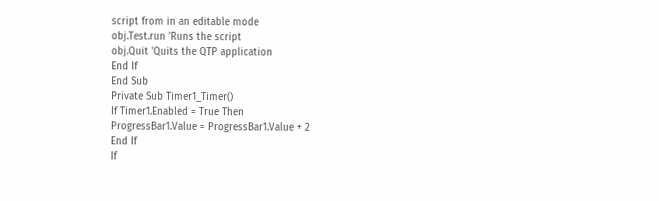script from in an editable mode
obj.Test.run 'Runs the script
obj.Quit 'Quits the QTP application
End If
End Sub
Private Sub Timer1_Timer()
If Timer1.Enabled = True Then
ProgressBar1.Value = ProgressBar1.Value + 2
End If
If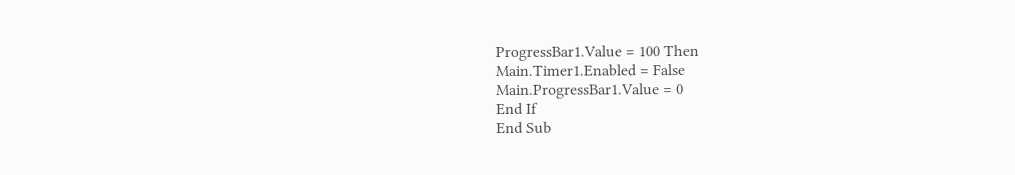ProgressBar1.Value = 100 Then
Main.Timer1.Enabled = False
Main.ProgressBar1.Value = 0
End If
End Sub